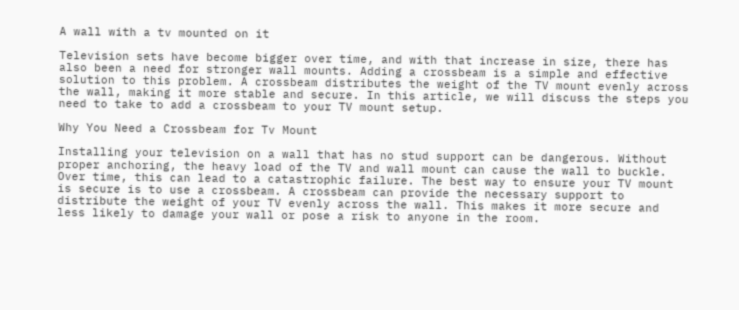A wall with a tv mounted on it

Television sets have become bigger over time, and with that increase in size, there has also been a need for stronger wall mounts. Adding a crossbeam is a simple and effective solution to this problem. A crossbeam distributes the weight of the TV mount evenly across the wall, making it more stable and secure. In this article, we will discuss the steps you need to take to add a crossbeam to your TV mount setup.

Why You Need a Crossbeam for Tv Mount

Installing your television on a wall that has no stud support can be dangerous. Without proper anchoring, the heavy load of the TV and wall mount can cause the wall to buckle. Over time, this can lead to a catastrophic failure. The best way to ensure your TV mount is secure is to use a crossbeam. A crossbeam can provide the necessary support to distribute the weight of your TV evenly across the wall. This makes it more secure and less likely to damage your wall or pose a risk to anyone in the room.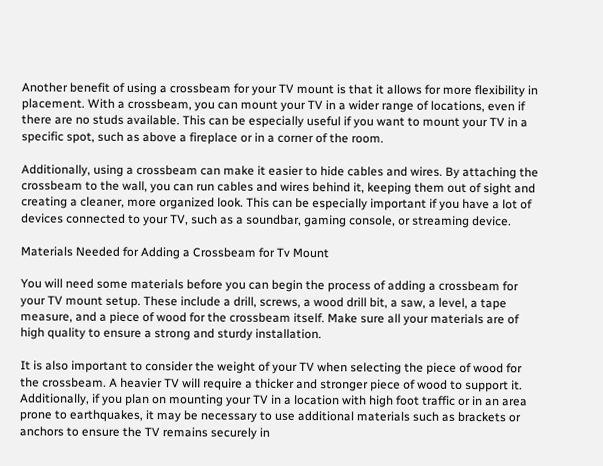Another benefit of using a crossbeam for your TV mount is that it allows for more flexibility in placement. With a crossbeam, you can mount your TV in a wider range of locations, even if there are no studs available. This can be especially useful if you want to mount your TV in a specific spot, such as above a fireplace or in a corner of the room.

Additionally, using a crossbeam can make it easier to hide cables and wires. By attaching the crossbeam to the wall, you can run cables and wires behind it, keeping them out of sight and creating a cleaner, more organized look. This can be especially important if you have a lot of devices connected to your TV, such as a soundbar, gaming console, or streaming device.

Materials Needed for Adding a Crossbeam for Tv Mount

You will need some materials before you can begin the process of adding a crossbeam for your TV mount setup. These include a drill, screws, a wood drill bit, a saw, a level, a tape measure, and a piece of wood for the crossbeam itself. Make sure all your materials are of high quality to ensure a strong and sturdy installation.

It is also important to consider the weight of your TV when selecting the piece of wood for the crossbeam. A heavier TV will require a thicker and stronger piece of wood to support it. Additionally, if you plan on mounting your TV in a location with high foot traffic or in an area prone to earthquakes, it may be necessary to use additional materials such as brackets or anchors to ensure the TV remains securely in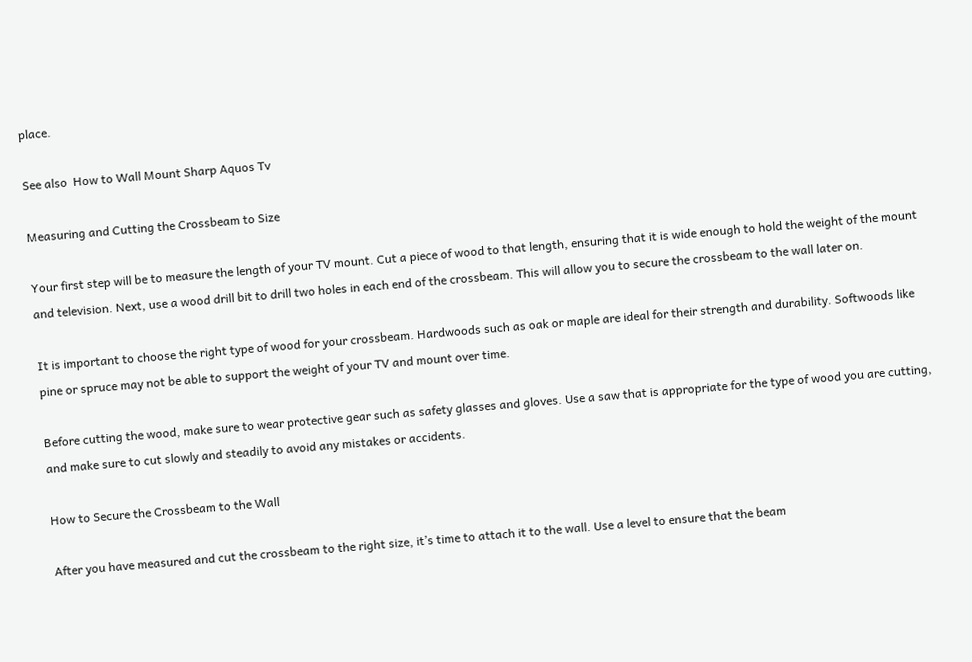place.

See also  How to Wall Mount Sharp Aquos Tv

Measuring and Cutting the Crossbeam to Size

Your first step will be to measure the length of your TV mount. Cut a piece of wood to that length, ensuring that it is wide enough to hold the weight of the mount and television. Next, use a wood drill bit to drill two holes in each end of the crossbeam. This will allow you to secure the crossbeam to the wall later on.

It is important to choose the right type of wood for your crossbeam. Hardwoods such as oak or maple are ideal for their strength and durability. Softwoods like pine or spruce may not be able to support the weight of your TV and mount over time.

Before cutting the wood, make sure to wear protective gear such as safety glasses and gloves. Use a saw that is appropriate for the type of wood you are cutting, and make sure to cut slowly and steadily to avoid any mistakes or accidents.

How to Secure the Crossbeam to the Wall

After you have measured and cut the crossbeam to the right size, it’s time to attach it to the wall. Use a level to ensure that the beam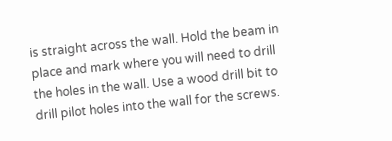is straight across the wall. Hold the beam in place and mark where you will need to drill the holes in the wall. Use a wood drill bit to drill pilot holes into the wall for the screws.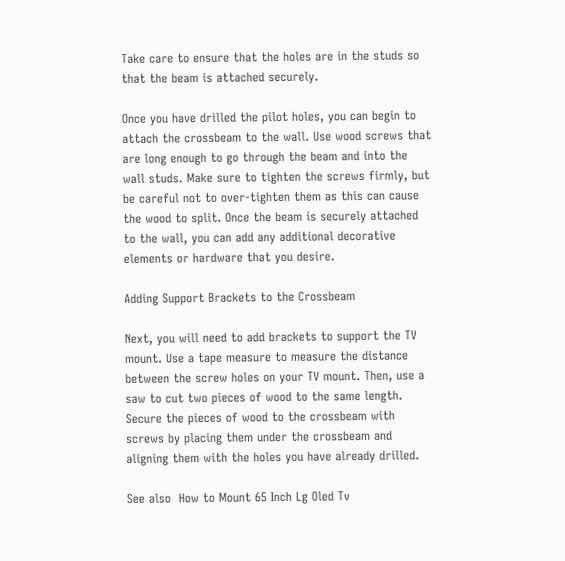Take care to ensure that the holes are in the studs so that the beam is attached securely.

Once you have drilled the pilot holes, you can begin to attach the crossbeam to the wall. Use wood screws that are long enough to go through the beam and into the wall studs. Make sure to tighten the screws firmly, but be careful not to over-tighten them as this can cause the wood to split. Once the beam is securely attached to the wall, you can add any additional decorative elements or hardware that you desire.

Adding Support Brackets to the Crossbeam

Next, you will need to add brackets to support the TV mount. Use a tape measure to measure the distance between the screw holes on your TV mount. Then, use a saw to cut two pieces of wood to the same length. Secure the pieces of wood to the crossbeam with screws by placing them under the crossbeam and aligning them with the holes you have already drilled.

See also  How to Mount 65 Inch Lg Oled Tv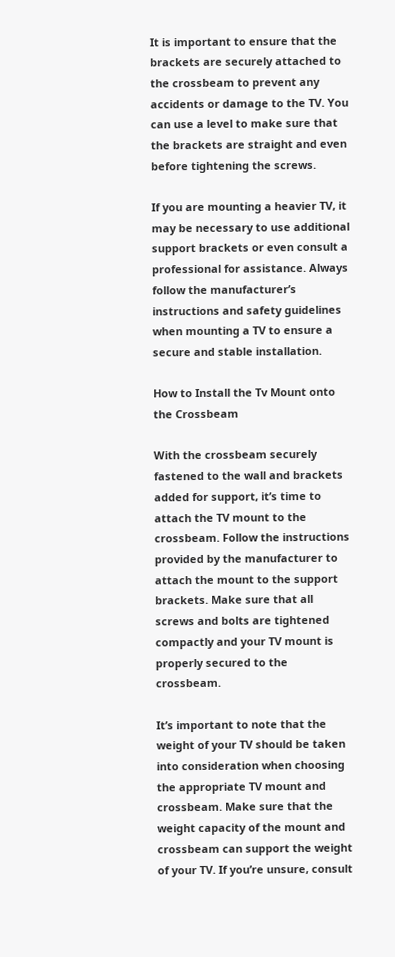It is important to ensure that the brackets are securely attached to the crossbeam to prevent any accidents or damage to the TV. You can use a level to make sure that the brackets are straight and even before tightening the screws.

If you are mounting a heavier TV, it may be necessary to use additional support brackets or even consult a professional for assistance. Always follow the manufacturer’s instructions and safety guidelines when mounting a TV to ensure a secure and stable installation.

How to Install the Tv Mount onto the Crossbeam

With the crossbeam securely fastened to the wall and brackets added for support, it’s time to attach the TV mount to the crossbeam. Follow the instructions provided by the manufacturer to attach the mount to the support brackets. Make sure that all screws and bolts are tightened compactly and your TV mount is properly secured to the crossbeam.

It’s important to note that the weight of your TV should be taken into consideration when choosing the appropriate TV mount and crossbeam. Make sure that the weight capacity of the mount and crossbeam can support the weight of your TV. If you’re unsure, consult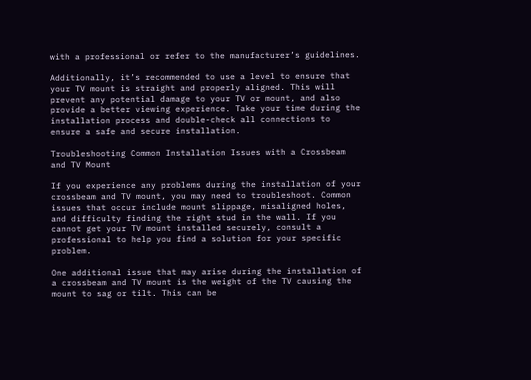with a professional or refer to the manufacturer’s guidelines.

Additionally, it’s recommended to use a level to ensure that your TV mount is straight and properly aligned. This will prevent any potential damage to your TV or mount, and also provide a better viewing experience. Take your time during the installation process and double-check all connections to ensure a safe and secure installation.

Troubleshooting Common Installation Issues with a Crossbeam and TV Mount

If you experience any problems during the installation of your crossbeam and TV mount, you may need to troubleshoot. Common issues that occur include mount slippage, misaligned holes, and difficulty finding the right stud in the wall. If you cannot get your TV mount installed securely, consult a professional to help you find a solution for your specific problem.

One additional issue that may arise during the installation of a crossbeam and TV mount is the weight of the TV causing the mount to sag or tilt. This can be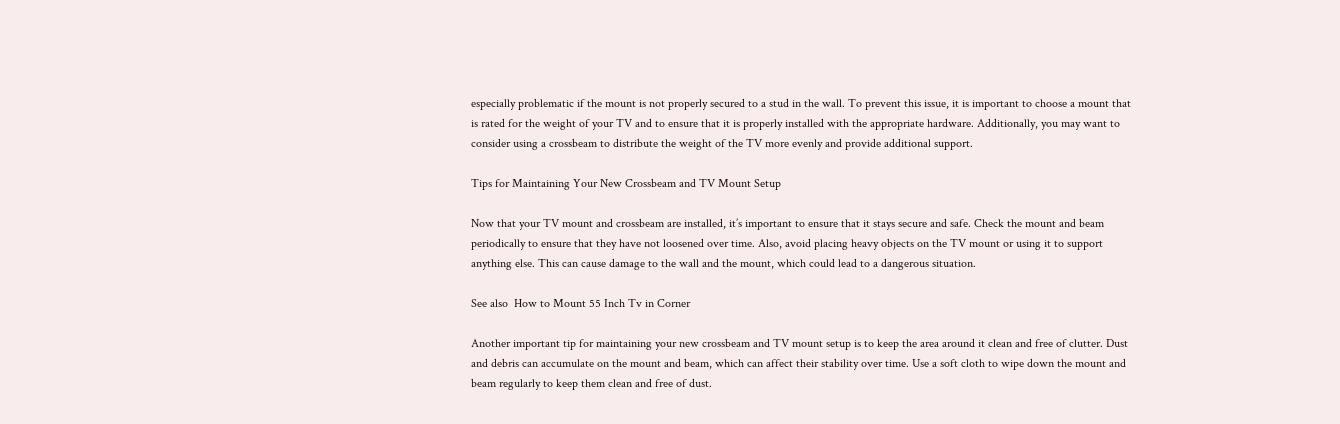especially problematic if the mount is not properly secured to a stud in the wall. To prevent this issue, it is important to choose a mount that is rated for the weight of your TV and to ensure that it is properly installed with the appropriate hardware. Additionally, you may want to consider using a crossbeam to distribute the weight of the TV more evenly and provide additional support.

Tips for Maintaining Your New Crossbeam and TV Mount Setup

Now that your TV mount and crossbeam are installed, it’s important to ensure that it stays secure and safe. Check the mount and beam periodically to ensure that they have not loosened over time. Also, avoid placing heavy objects on the TV mount or using it to support anything else. This can cause damage to the wall and the mount, which could lead to a dangerous situation.

See also  How to Mount 55 Inch Tv in Corner

Another important tip for maintaining your new crossbeam and TV mount setup is to keep the area around it clean and free of clutter. Dust and debris can accumulate on the mount and beam, which can affect their stability over time. Use a soft cloth to wipe down the mount and beam regularly to keep them clean and free of dust.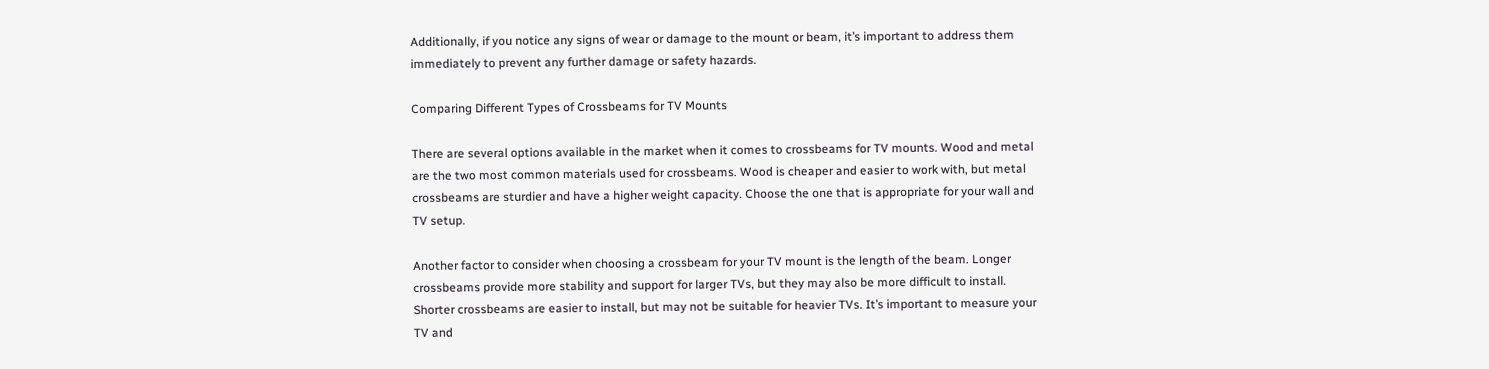Additionally, if you notice any signs of wear or damage to the mount or beam, it’s important to address them immediately to prevent any further damage or safety hazards.

Comparing Different Types of Crossbeams for TV Mounts

There are several options available in the market when it comes to crossbeams for TV mounts. Wood and metal are the two most common materials used for crossbeams. Wood is cheaper and easier to work with, but metal crossbeams are sturdier and have a higher weight capacity. Choose the one that is appropriate for your wall and TV setup.

Another factor to consider when choosing a crossbeam for your TV mount is the length of the beam. Longer crossbeams provide more stability and support for larger TVs, but they may also be more difficult to install. Shorter crossbeams are easier to install, but may not be suitable for heavier TVs. It’s important to measure your TV and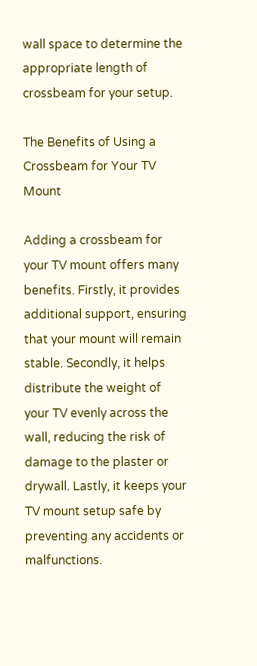wall space to determine the appropriate length of crossbeam for your setup.

The Benefits of Using a Crossbeam for Your TV Mount

Adding a crossbeam for your TV mount offers many benefits. Firstly, it provides additional support, ensuring that your mount will remain stable. Secondly, it helps distribute the weight of your TV evenly across the wall, reducing the risk of damage to the plaster or drywall. Lastly, it keeps your TV mount setup safe by preventing any accidents or malfunctions.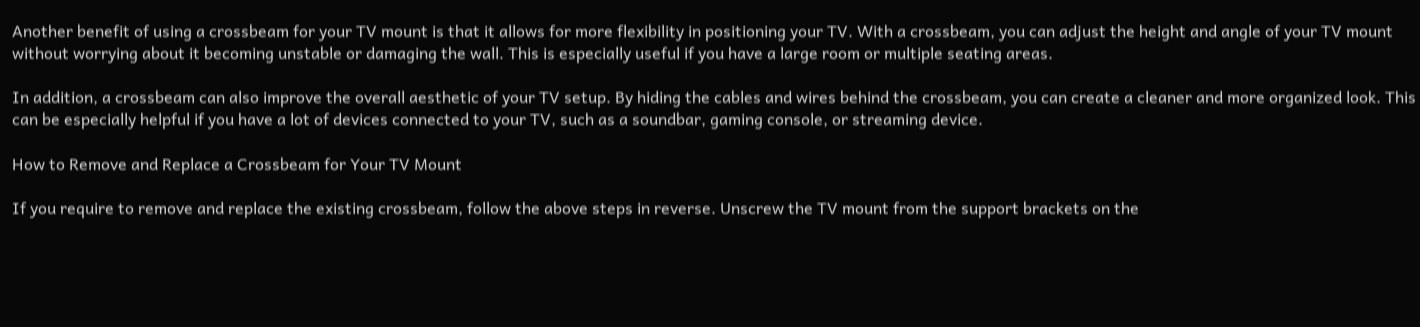Another benefit of using a crossbeam for your TV mount is that it allows for more flexibility in positioning your TV. With a crossbeam, you can adjust the height and angle of your TV mount without worrying about it becoming unstable or damaging the wall. This is especially useful if you have a large room or multiple seating areas.

In addition, a crossbeam can also improve the overall aesthetic of your TV setup. By hiding the cables and wires behind the crossbeam, you can create a cleaner and more organized look. This can be especially helpful if you have a lot of devices connected to your TV, such as a soundbar, gaming console, or streaming device.

How to Remove and Replace a Crossbeam for Your TV Mount

If you require to remove and replace the existing crossbeam, follow the above steps in reverse. Unscrew the TV mount from the support brackets on the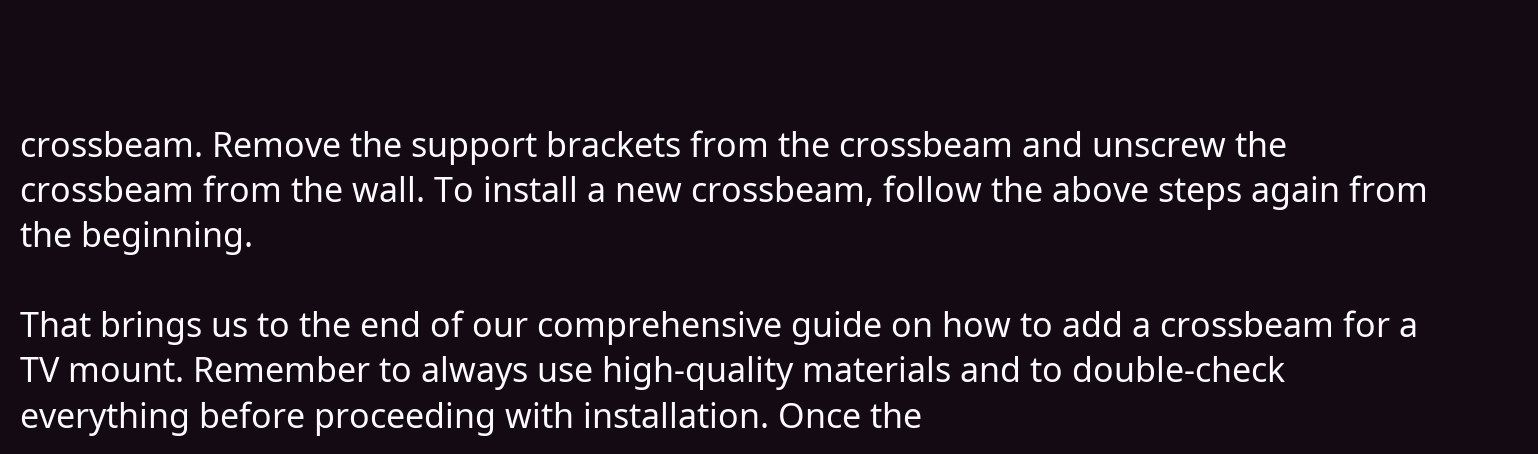crossbeam. Remove the support brackets from the crossbeam and unscrew the crossbeam from the wall. To install a new crossbeam, follow the above steps again from the beginning.

That brings us to the end of our comprehensive guide on how to add a crossbeam for a TV mount. Remember to always use high-quality materials and to double-check everything before proceeding with installation. Once the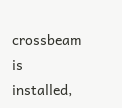crossbeam is installed,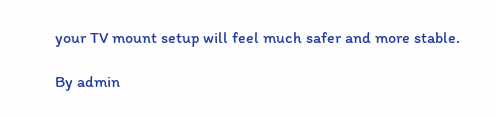your TV mount setup will feel much safer and more stable.

By admin